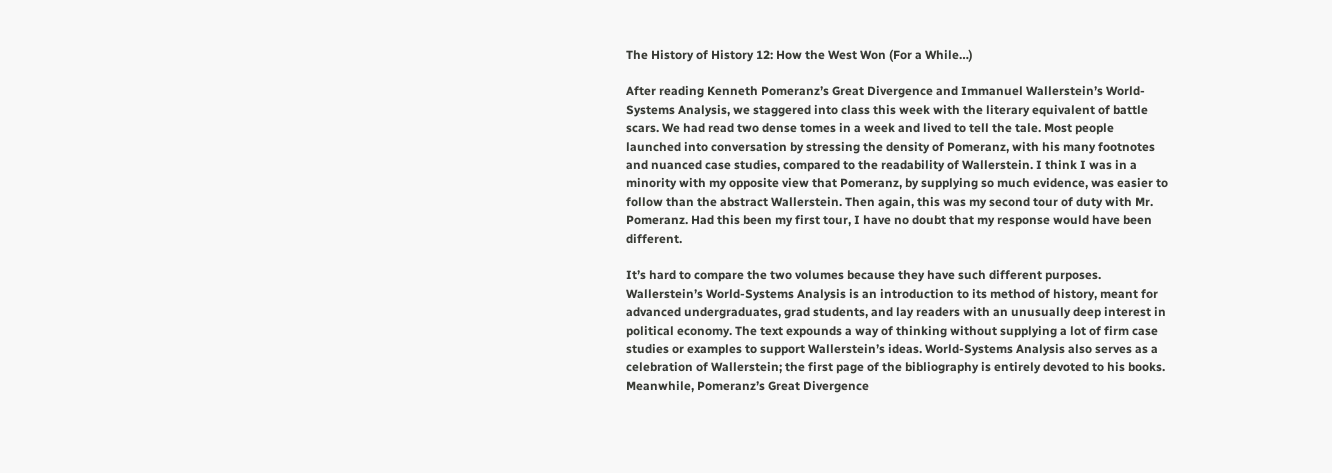The History of History 12: How the West Won (For a While…)

After reading Kenneth Pomeranz’s Great Divergence and Immanuel Wallerstein’s World-Systems Analysis, we staggered into class this week with the literary equivalent of battle scars. We had read two dense tomes in a week and lived to tell the tale. Most people launched into conversation by stressing the density of Pomeranz, with his many footnotes and nuanced case studies, compared to the readability of Wallerstein. I think I was in a minority with my opposite view that Pomeranz, by supplying so much evidence, was easier to follow than the abstract Wallerstein. Then again, this was my second tour of duty with Mr. Pomeranz. Had this been my first tour, I have no doubt that my response would have been different.

It’s hard to compare the two volumes because they have such different purposes. Wallerstein’s World-Systems Analysis is an introduction to its method of history, meant for advanced undergraduates, grad students, and lay readers with an unusually deep interest in political economy. The text expounds a way of thinking without supplying a lot of firm case studies or examples to support Wallerstein’s ideas. World-Systems Analysis also serves as a celebration of Wallerstein; the first page of the bibliography is entirely devoted to his books. Meanwhile, Pomeranz’s Great Divergence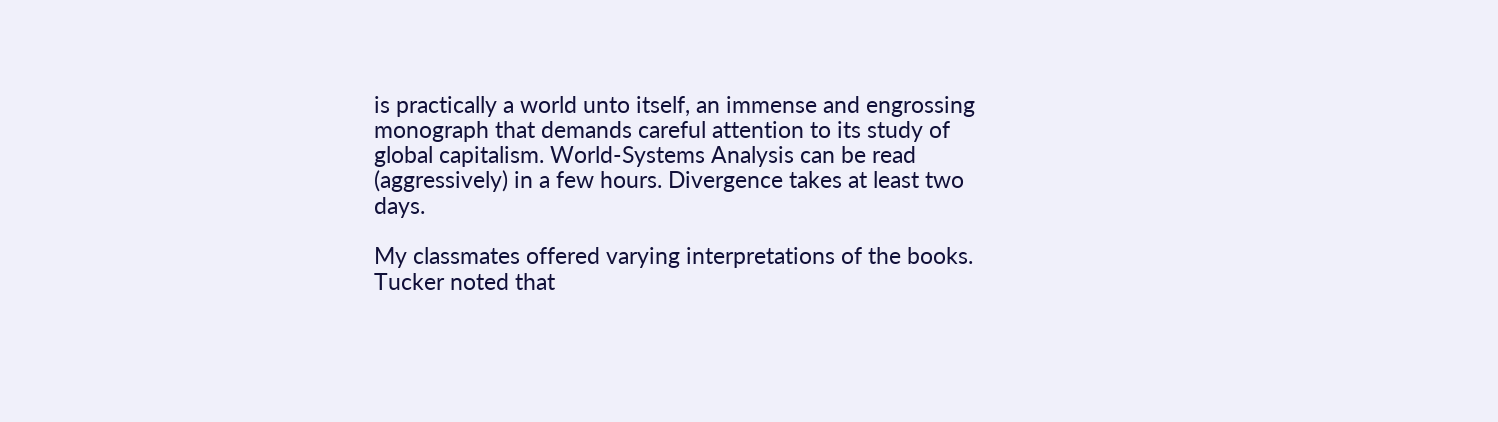is practically a world unto itself, an immense and engrossing monograph that demands careful attention to its study of global capitalism. World-Systems Analysis can be read (aggressively) in a few hours. Divergence takes at least two days.

My classmates offered varying interpretations of the books. Tucker noted that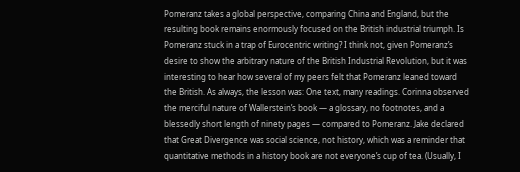Pomeranz takes a global perspective, comparing China and England, but the resulting book remains enormously focused on the British industrial triumph. Is Pomeranz stuck in a trap of Eurocentric writing? I think not, given Pomeranz’s desire to show the arbitrary nature of the British Industrial Revolution, but it was interesting to hear how several of my peers felt that Pomeranz leaned toward the British. As always, the lesson was: One text, many readings. Corinna observed the merciful nature of Wallerstein’s book — a glossary, no footnotes, and a blessedly short length of ninety pages — compared to Pomeranz. Jake declared that Great Divergence was social science, not history, which was a reminder that quantitative methods in a history book are not everyone’s cup of tea. (Usually, I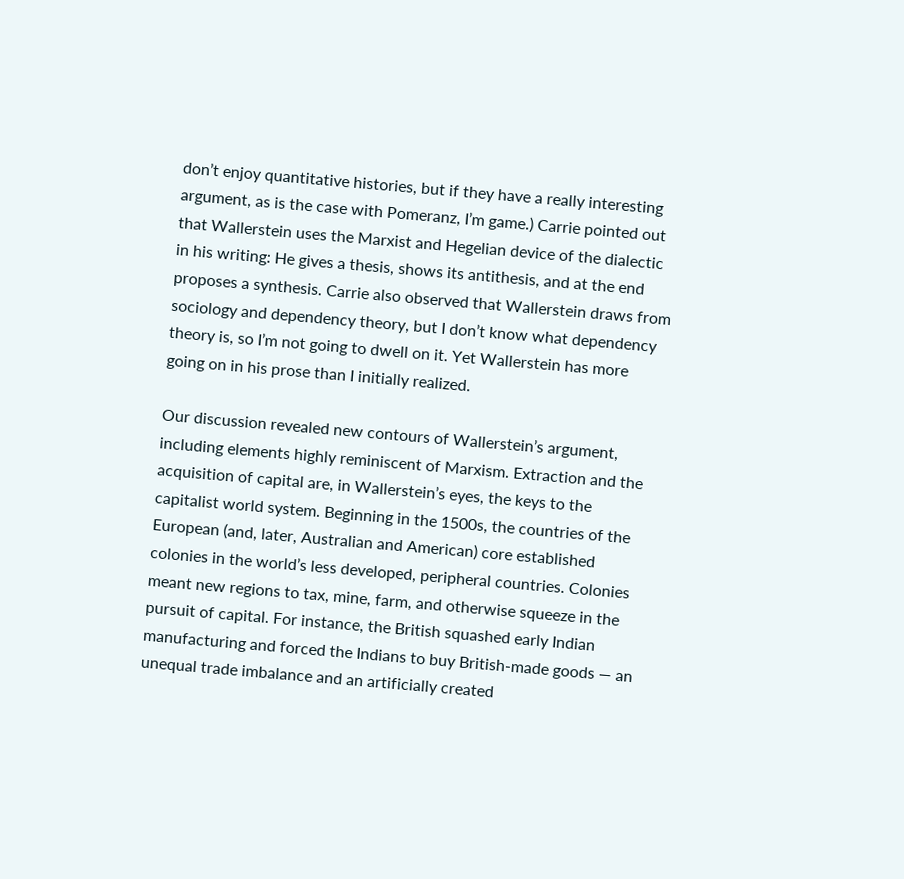don’t enjoy quantitative histories, but if they have a really interesting argument, as is the case with Pomeranz, I’m game.) Carrie pointed out that Wallerstein uses the Marxist and Hegelian device of the dialectic in his writing: He gives a thesis, shows its antithesis, and at the end proposes a synthesis. Carrie also observed that Wallerstein draws from sociology and dependency theory, but I don’t know what dependency theory is, so I’m not going to dwell on it. Yet Wallerstein has more going on in his prose than I initially realized.

Our discussion revealed new contours of Wallerstein’s argument, including elements highly reminiscent of Marxism. Extraction and the acquisition of capital are, in Wallerstein’s eyes, the keys to the capitalist world system. Beginning in the 1500s, the countries of the European (and, later, Australian and American) core established colonies in the world’s less developed, peripheral countries. Colonies meant new regions to tax, mine, farm, and otherwise squeeze in the pursuit of capital. For instance, the British squashed early Indian manufacturing and forced the Indians to buy British-made goods — an unequal trade imbalance and an artificially created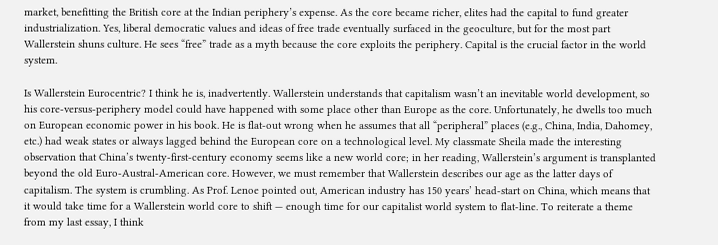market, benefitting the British core at the Indian periphery’s expense. As the core became richer, elites had the capital to fund greater industrialization. Yes, liberal democratic values and ideas of free trade eventually surfaced in the geoculture, but for the most part Wallerstein shuns culture. He sees “free” trade as a myth because the core exploits the periphery. Capital is the crucial factor in the world system.

Is Wallerstein Eurocentric? I think he is, inadvertently. Wallerstein understands that capitalism wasn’t an inevitable world development, so his core-versus-periphery model could have happened with some place other than Europe as the core. Unfortunately, he dwells too much on European economic power in his book. He is flat-out wrong when he assumes that all “peripheral” places (e.g., China, India, Dahomey, etc.) had weak states or always lagged behind the European core on a technological level. My classmate Sheila made the interesting observation that China’s twenty-first-century economy seems like a new world core; in her reading, Wallerstein’s argument is transplanted beyond the old Euro-Austral-American core. However, we must remember that Wallerstein describes our age as the latter days of capitalism. The system is crumbling. As Prof. Lenoe pointed out, American industry has 150 years’ head-start on China, which means that it would take time for a Wallerstein world core to shift — enough time for our capitalist world system to flat-line. To reiterate a theme from my last essay, I think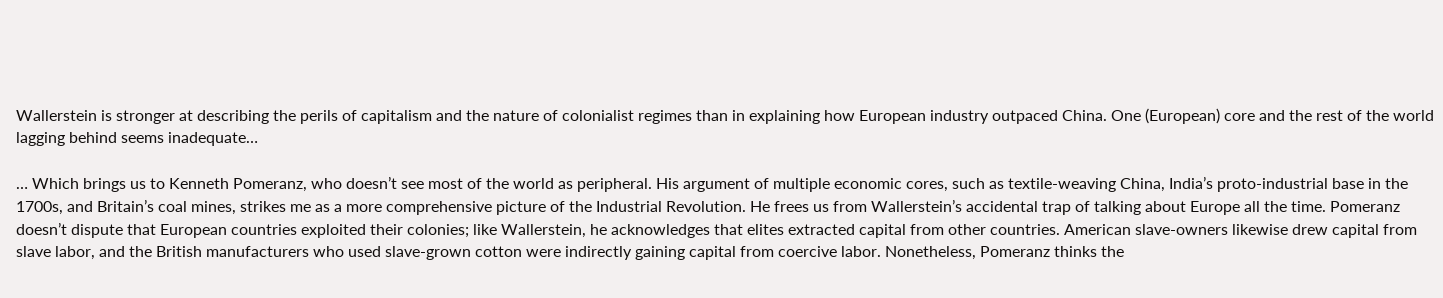Wallerstein is stronger at describing the perils of capitalism and the nature of colonialist regimes than in explaining how European industry outpaced China. One (European) core and the rest of the world lagging behind seems inadequate…

… Which brings us to Kenneth Pomeranz, who doesn’t see most of the world as peripheral. His argument of multiple economic cores, such as textile-weaving China, India’s proto-industrial base in the 1700s, and Britain’s coal mines, strikes me as a more comprehensive picture of the Industrial Revolution. He frees us from Wallerstein’s accidental trap of talking about Europe all the time. Pomeranz doesn’t dispute that European countries exploited their colonies; like Wallerstein, he acknowledges that elites extracted capital from other countries. American slave-owners likewise drew capital from slave labor, and the British manufacturers who used slave-grown cotton were indirectly gaining capital from coercive labor. Nonetheless, Pomeranz thinks the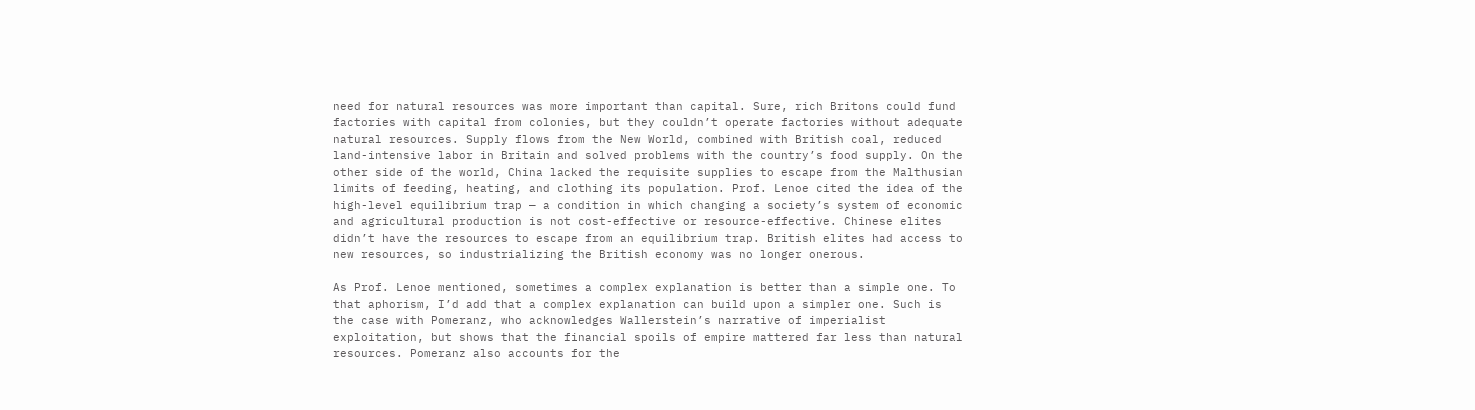need for natural resources was more important than capital. Sure, rich Britons could fund factories with capital from colonies, but they couldn’t operate factories without adequate natural resources. Supply flows from the New World, combined with British coal, reduced land-intensive labor in Britain and solved problems with the country’s food supply. On the other side of the world, China lacked the requisite supplies to escape from the Malthusian limits of feeding, heating, and clothing its population. Prof. Lenoe cited the idea of the high-level equilibrium trap — a condition in which changing a society’s system of economic and agricultural production is not cost-effective or resource-effective. Chinese elites didn’t have the resources to escape from an equilibrium trap. British elites had access to new resources, so industrializing the British economy was no longer onerous.

As Prof. Lenoe mentioned, sometimes a complex explanation is better than a simple one. To that aphorism, I’d add that a complex explanation can build upon a simpler one. Such is the case with Pomeranz, who acknowledges Wallerstein’s narrative of imperialist exploitation, but shows that the financial spoils of empire mattered far less than natural resources. Pomeranz also accounts for the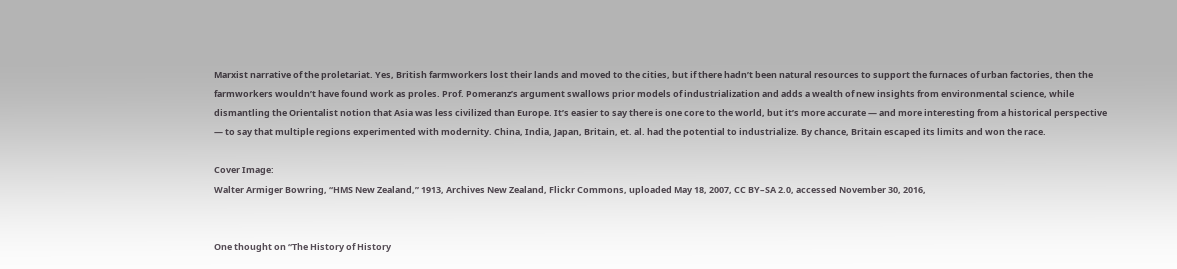Marxist narrative of the proletariat. Yes, British farmworkers lost their lands and moved to the cities, but if there hadn’t been natural resources to support the furnaces of urban factories, then the farmworkers wouldn’t have found work as proles. Prof. Pomeranz’s argument swallows prior models of industrialization and adds a wealth of new insights from environmental science, while dismantling the Orientalist notion that Asia was less civilized than Europe. It’s easier to say there is one core to the world, but it’s more accurate — and more interesting from a historical perspective — to say that multiple regions experimented with modernity. China, India, Japan, Britain, et. al. had the potential to industrialize. By chance, Britain escaped its limits and won the race.

Cover Image:
Walter Armiger Bowring, “HMS New Zealand,” 1913, Archives New Zealand, Flickr Commons, uploaded May 18, 2007, CC BY–SA 2.0, accessed November 30, 2016,


One thought on “The History of History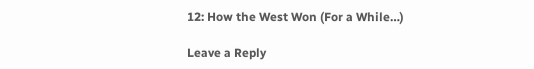12: How the West Won (For a While…)

Leave a Reply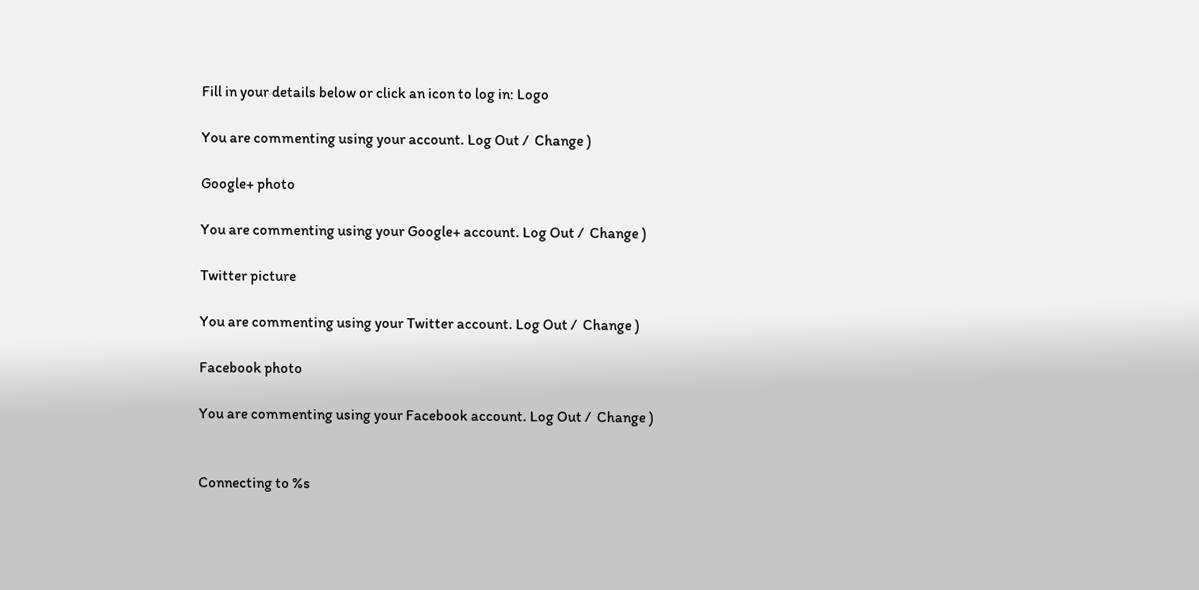Fill in your details below or click an icon to log in: Logo

You are commenting using your account. Log Out /  Change )

Google+ photo

You are commenting using your Google+ account. Log Out /  Change )

Twitter picture

You are commenting using your Twitter account. Log Out /  Change )

Facebook photo

You are commenting using your Facebook account. Log Out /  Change )


Connecting to %s